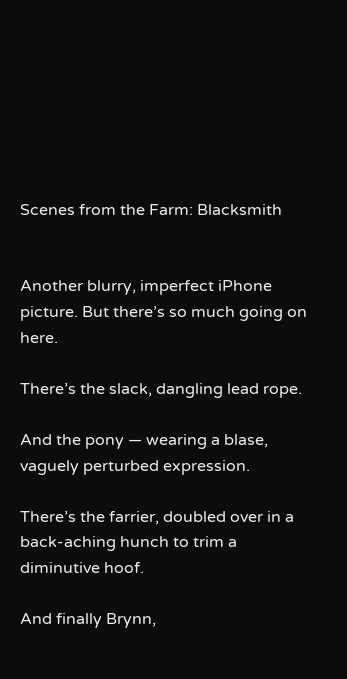Scenes from the Farm: Blacksmith


Another blurry, imperfect iPhone picture. But there’s so much going on here.

There’s the slack, dangling lead rope.

And the pony — wearing a blase, vaguely perturbed expression.

There’s the farrier, doubled over in a back-aching hunch to trim a diminutive hoof.

And finally Brynn,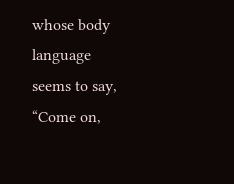whose body language seems to say, “Come on,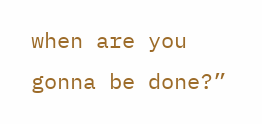when are you gonna be done?”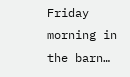Friday morning in the barn…